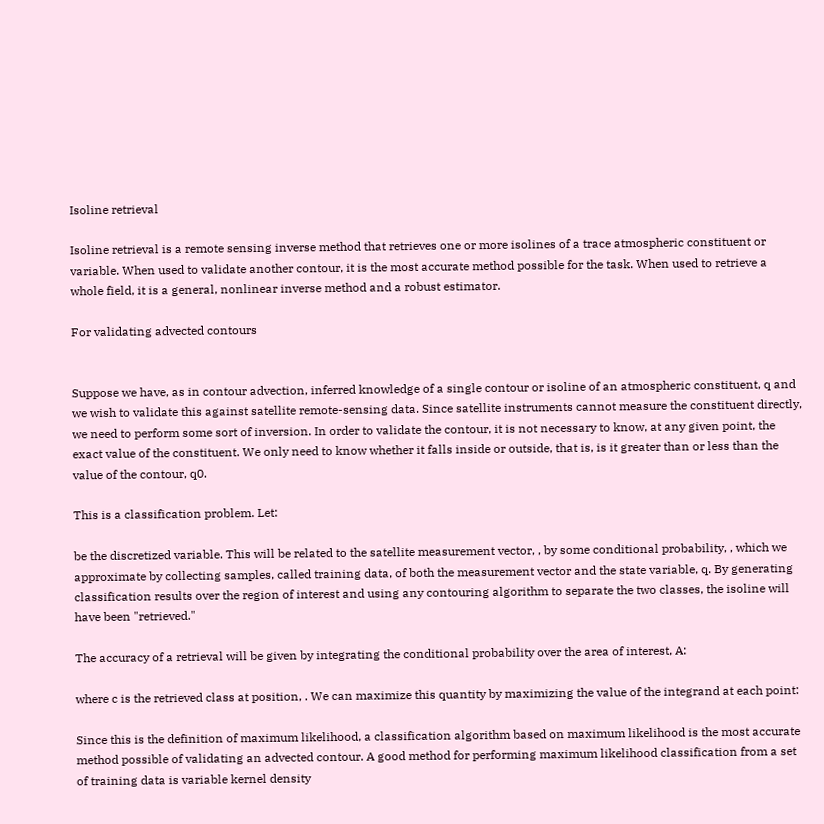Isoline retrieval

Isoline retrieval is a remote sensing inverse method that retrieves one or more isolines of a trace atmospheric constituent or variable. When used to validate another contour, it is the most accurate method possible for the task. When used to retrieve a whole field, it is a general, nonlinear inverse method and a robust estimator.

For validating advected contours


Suppose we have, as in contour advection, inferred knowledge of a single contour or isoline of an atmospheric constituent, q and we wish to validate this against satellite remote-sensing data. Since satellite instruments cannot measure the constituent directly, we need to perform some sort of inversion. In order to validate the contour, it is not necessary to know, at any given point, the exact value of the constituent. We only need to know whether it falls inside or outside, that is, is it greater than or less than the value of the contour, q0.

This is a classification problem. Let:

be the discretized variable. This will be related to the satellite measurement vector, , by some conditional probability, , which we approximate by collecting samples, called training data, of both the measurement vector and the state variable, q. By generating classification results over the region of interest and using any contouring algorithm to separate the two classes, the isoline will have been "retrieved."

The accuracy of a retrieval will be given by integrating the conditional probability over the area of interest, A:

where c is the retrieved class at position, . We can maximize this quantity by maximizing the value of the integrand at each point:

Since this is the definition of maximum likelihood, a classification algorithm based on maximum likelihood is the most accurate method possible of validating an advected contour. A good method for performing maximum likelihood classification from a set of training data is variable kernel density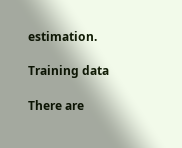estimation.

Training data

There are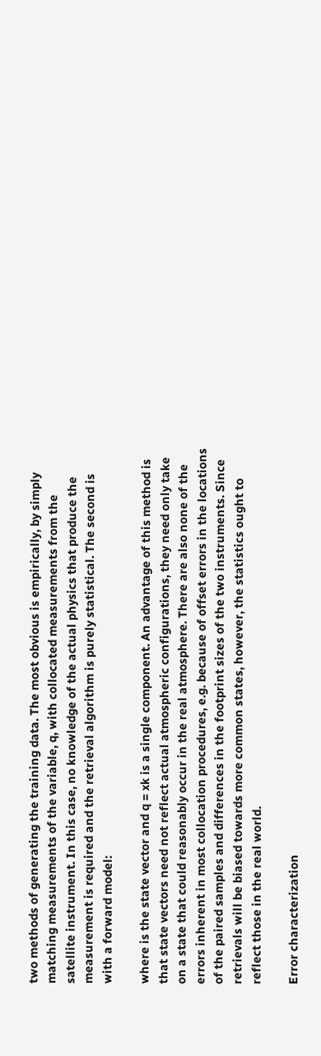two methods of generating the training data. The most obvious is empirically, by simply matching measurements of the variable, q, with collocated measurements from the satellite instrument. In this case, no knowledge of the actual physics that produce the measurement is required and the retrieval algorithm is purely statistical. The second is with a forward model:

where is the state vector and q = xk is a single component. An advantage of this method is that state vectors need not reflect actual atmospheric configurations, they need only take on a state that could reasonably occur in the real atmosphere. There are also none of the errors inherent in most collocation procedures, e.g. because of offset errors in the locations of the paired samples and differences in the footprint sizes of the two instruments. Since retrievals will be biased towards more common states, however, the statistics ought to reflect those in the real world.

Error characterization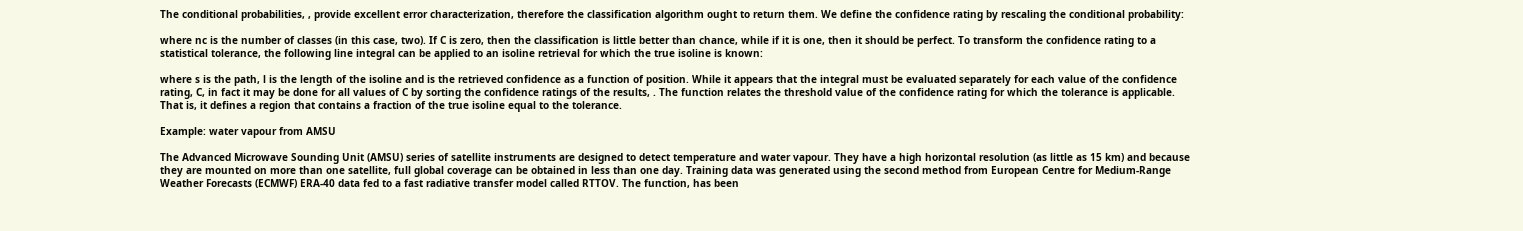The conditional probabilities, , provide excellent error characterization, therefore the classification algorithm ought to return them. We define the confidence rating by rescaling the conditional probability:

where nc is the number of classes (in this case, two). If C is zero, then the classification is little better than chance, while if it is one, then it should be perfect. To transform the confidence rating to a statistical tolerance, the following line integral can be applied to an isoline retrieval for which the true isoline is known:

where s is the path, l is the length of the isoline and is the retrieved confidence as a function of position. While it appears that the integral must be evaluated separately for each value of the confidence rating, C, in fact it may be done for all values of C by sorting the confidence ratings of the results, . The function relates the threshold value of the confidence rating for which the tolerance is applicable. That is, it defines a region that contains a fraction of the true isoline equal to the tolerance.

Example: water vapour from AMSU

The Advanced Microwave Sounding Unit (AMSU) series of satellite instruments are designed to detect temperature and water vapour. They have a high horizontal resolution (as little as 15 km) and because they are mounted on more than one satellite, full global coverage can be obtained in less than one day. Training data was generated using the second method from European Centre for Medium-Range Weather Forecasts (ECMWF) ERA-40 data fed to a fast radiative transfer model called RTTOV. The function, has been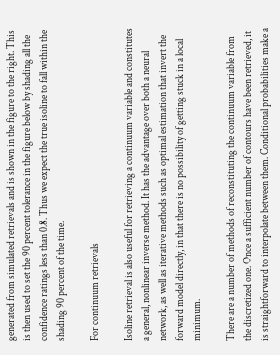generated from simulated retrievals and is shown in the figure to the right. This is then used to set the 90 percent tolerance in the figure below by shading all the confidence ratings less than 0.8. Thus we expect the true isoline to fall within the shading 90 percent of the time.

For continuum retrievals

Isoline retrieval is also useful for retrieving a continuum variable and constitutes a general, nonlinear inverse method. It has the advantage over both a neural network, as well as iterative methods such as optimal estimation that invert the forward model directly, in that there is no possibility of getting stuck in a local minimum.

There are a number of methods of reconstituting the continuum variable from the discretized one. Once a sufficient number of contours have been retrieved, it is straightforward to interpolate between them. Conditional probabilities make a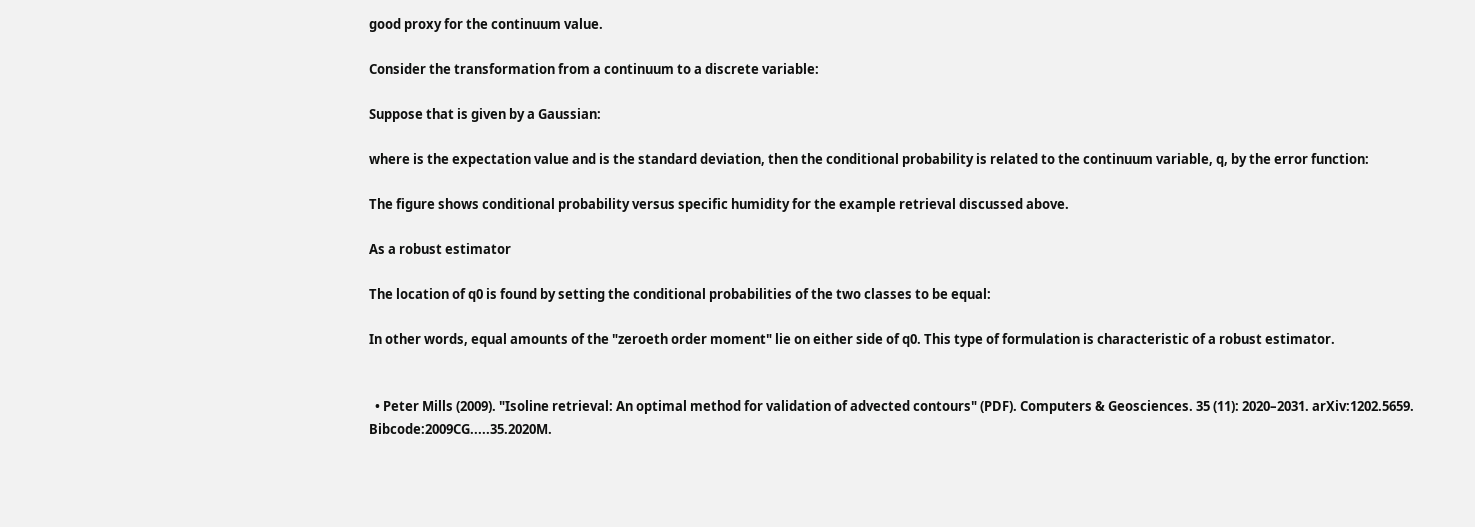good proxy for the continuum value.

Consider the transformation from a continuum to a discrete variable:

Suppose that is given by a Gaussian:

where is the expectation value and is the standard deviation, then the conditional probability is related to the continuum variable, q, by the error function:

The figure shows conditional probability versus specific humidity for the example retrieval discussed above.

As a robust estimator

The location of q0 is found by setting the conditional probabilities of the two classes to be equal:

In other words, equal amounts of the "zeroeth order moment" lie on either side of q0. This type of formulation is characteristic of a robust estimator.


  • Peter Mills (2009). "Isoline retrieval: An optimal method for validation of advected contours" (PDF). Computers & Geosciences. 35 (11): 2020–2031. arXiv:1202.5659. Bibcode:2009CG.....35.2020M.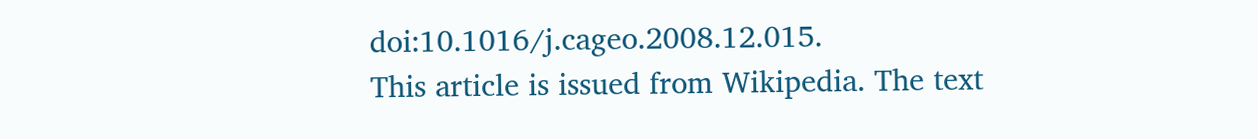doi:10.1016/j.cageo.2008.12.015.
This article is issued from Wikipedia. The text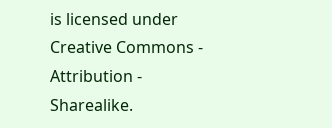is licensed under Creative Commons - Attribution - Sharealike.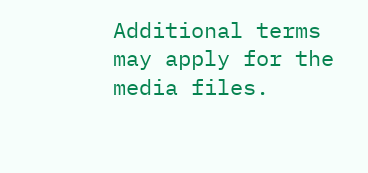Additional terms may apply for the media files.